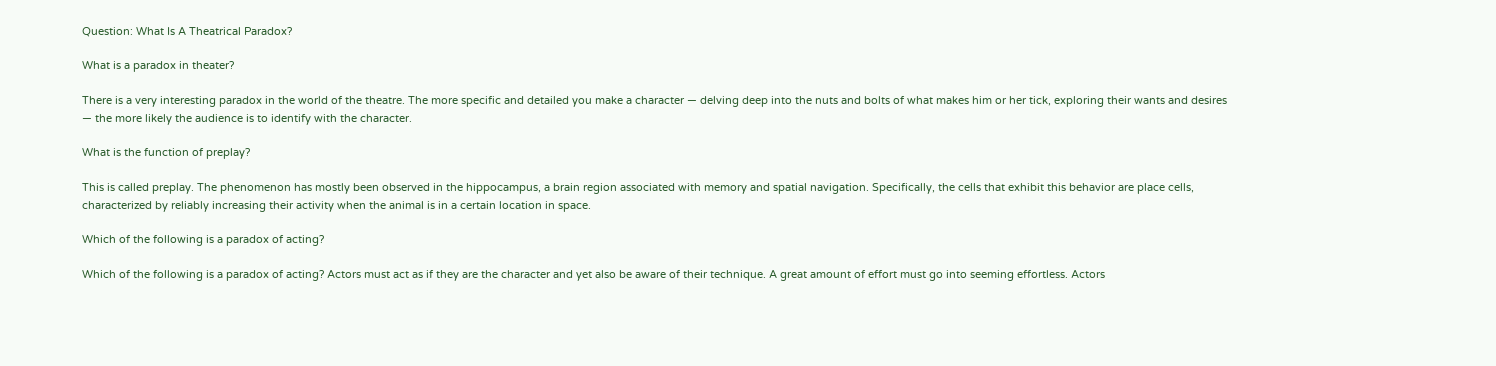Question: What Is A Theatrical Paradox?

What is a paradox in theater?

There is a very interesting paradox in the world of the theatre. The more specific and detailed you make a character — delving deep into the nuts and bolts of what makes him or her tick, exploring their wants and desires — the more likely the audience is to identify with the character.

What is the function of preplay?

This is called preplay. The phenomenon has mostly been observed in the hippocampus, a brain region associated with memory and spatial navigation. Specifically, the cells that exhibit this behavior are place cells, characterized by reliably increasing their activity when the animal is in a certain location in space.

Which of the following is a paradox of acting?

Which of the following is a paradox of acting? Actors must act as if they are the character and yet also be aware of their technique. A great amount of effort must go into seeming effortless. Actors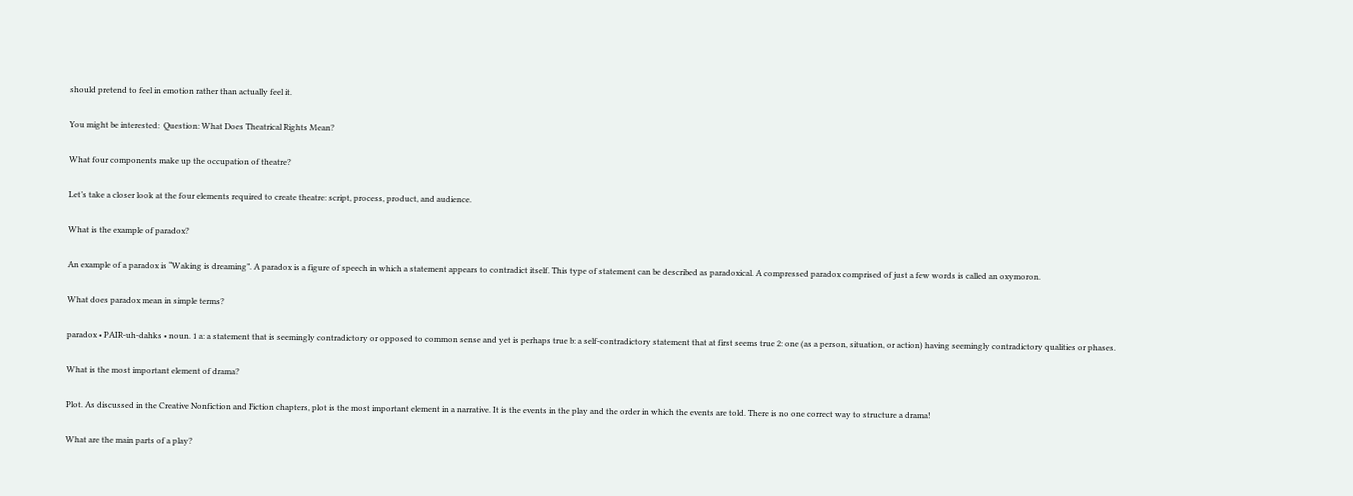should pretend to feel in emotion rather than actually feel it.

You might be interested:  Question: What Does Theatrical Rights Mean?

What four components make up the occupation of theatre?

Let’s take a closer look at the four elements required to create theatre: script, process, product, and audience.

What is the example of paradox?

An example of a paradox is “Waking is dreaming”. A paradox is a figure of speech in which a statement appears to contradict itself. This type of statement can be described as paradoxical. A compressed paradox comprised of just a few words is called an oxymoron.

What does paradox mean in simple terms?

paradox • PAIR-uh-dahks • noun. 1 a: a statement that is seemingly contradictory or opposed to common sense and yet is perhaps true b: a self-contradictory statement that at first seems true 2: one (as a person, situation, or action) having seemingly contradictory qualities or phases.

What is the most important element of drama?

Plot. As discussed in the Creative Nonfiction and Fiction chapters, plot is the most important element in a narrative. It is the events in the play and the order in which the events are told. There is no one correct way to structure a drama!

What are the main parts of a play?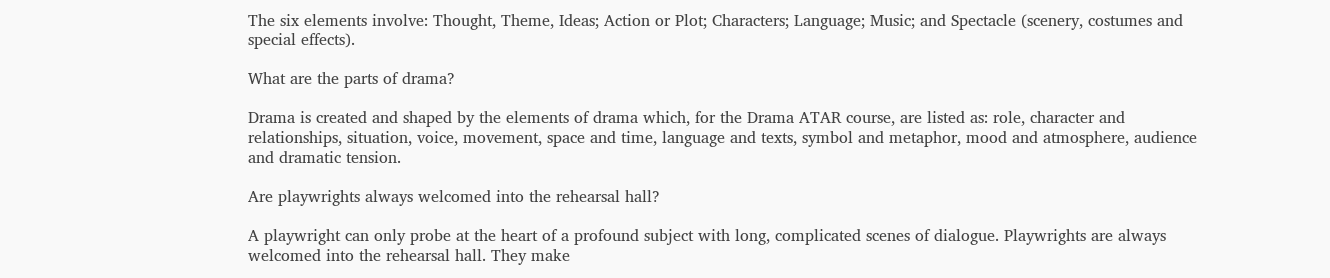The six elements involve: Thought, Theme, Ideas; Action or Plot; Characters; Language; Music; and Spectacle (scenery, costumes and special effects).

What are the parts of drama?

Drama is created and shaped by the elements of drama which, for the Drama ATAR course, are listed as: role, character and relationships, situation, voice, movement, space and time, language and texts, symbol and metaphor, mood and atmosphere, audience and dramatic tension.

Are playwrights always welcomed into the rehearsal hall?

A playwright can only probe at the heart of a profound subject with long, complicated scenes of dialogue. Playwrights are always welcomed into the rehearsal hall. They make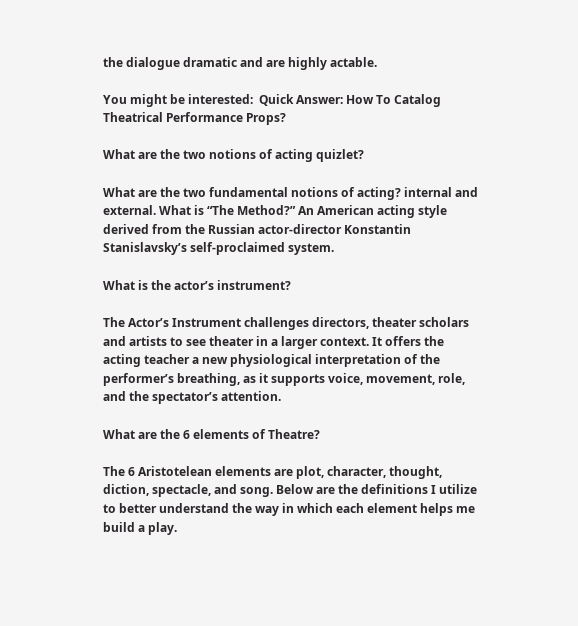the dialogue dramatic and are highly actable.

You might be interested:  Quick Answer: How To Catalog Theatrical Performance Props?

What are the two notions of acting quizlet?

What are the two fundamental notions of acting? internal and external. What is “The Method?” An American acting style derived from the Russian actor-director Konstantin Stanislavsky’s self-proclaimed system.

What is the actor’s instrument?

The Actor’s Instrument challenges directors, theater scholars and artists to see theater in a larger context. It offers the acting teacher a new physiological interpretation of the performer’s breathing, as it supports voice, movement, role, and the spectator’s attention.

What are the 6 elements of Theatre?

The 6 Aristotelean elements are plot, character, thought, diction, spectacle, and song. Below are the definitions I utilize to better understand the way in which each element helps me build a play.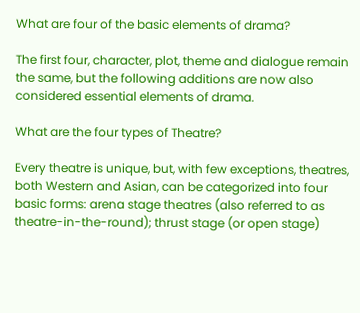What are four of the basic elements of drama?

The first four, character, plot, theme and dialogue remain the same, but the following additions are now also considered essential elements of drama.

What are the four types of Theatre?

Every theatre is unique, but, with few exceptions, theatres, both Western and Asian, can be categorized into four basic forms: arena stage theatres (also referred to as theatre-in-the-round); thrust stage (or open stage)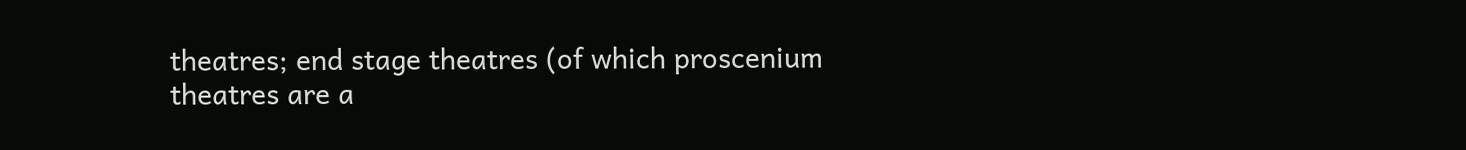theatres; end stage theatres (of which proscenium theatres are a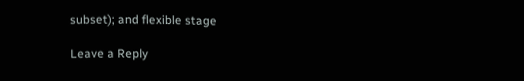subset); and flexible stage

Leave a Reply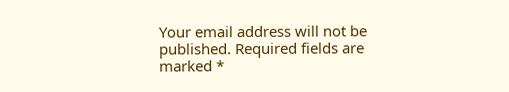Your email address will not be published. Required fields are marked *